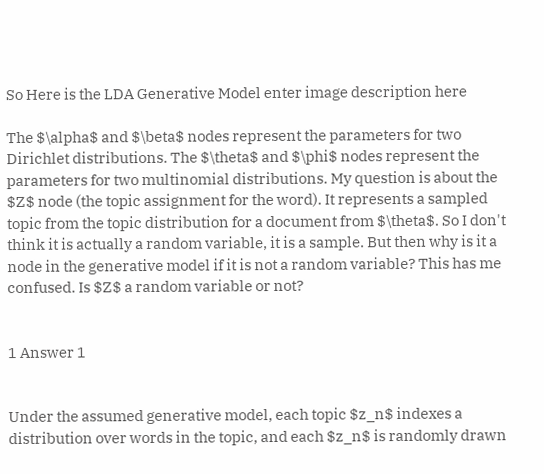So Here is the LDA Generative Model enter image description here

The $\alpha$ and $\beta$ nodes represent the parameters for two Dirichlet distributions. The $\theta$ and $\phi$ nodes represent the parameters for two multinomial distributions. My question is about the $Z$ node (the topic assignment for the word). It represents a sampled topic from the topic distribution for a document from $\theta$. So I don't think it is actually a random variable, it is a sample. But then why is it a node in the generative model if it is not a random variable? This has me confused. Is $Z$ a random variable or not?


1 Answer 1


Under the assumed generative model, each topic $z_n$ indexes a distribution over words in the topic, and each $z_n$ is randomly drawn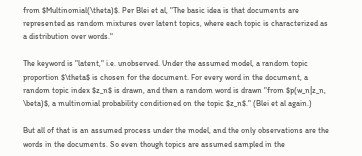from $Multinomial(\theta)$. Per Blei et al, "The basic idea is that documents are represented as random mixtures over latent topics, where each topic is characterized as a distribution over words."

The keyword is "latent," i.e. unobserved. Under the assumed model, a random topic proportion $\theta$ is chosen for the document. For every word in the document, a random topic index $z_n$ is drawn, and then a random word is drawn "from $p(w_n|z_n, \beta)$, a multinomial probability conditioned on the topic $z_n$." (Blei et al again.)

But all of that is an assumed process under the model, and the only observations are the words in the documents. So even though topics are assumed sampled in the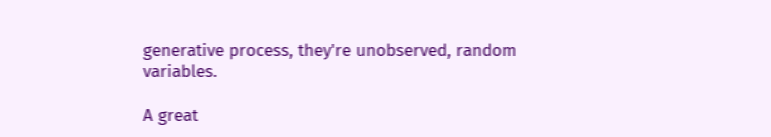generative process, they're unobserved, random variables.

A great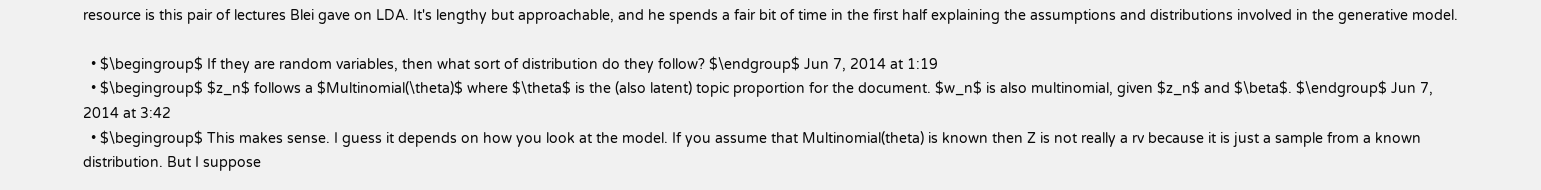resource is this pair of lectures Blei gave on LDA. It's lengthy but approachable, and he spends a fair bit of time in the first half explaining the assumptions and distributions involved in the generative model.

  • $\begingroup$ If they are random variables, then what sort of distribution do they follow? $\endgroup$ Jun 7, 2014 at 1:19
  • $\begingroup$ $z_n$ follows a $Multinomial(\theta)$ where $\theta$ is the (also latent) topic proportion for the document. $w_n$ is also multinomial, given $z_n$ and $\beta$. $\endgroup$ Jun 7, 2014 at 3:42
  • $\begingroup$ This makes sense. I guess it depends on how you look at the model. If you assume that Multinomial(theta) is known then Z is not really a rv because it is just a sample from a known distribution. But I suppose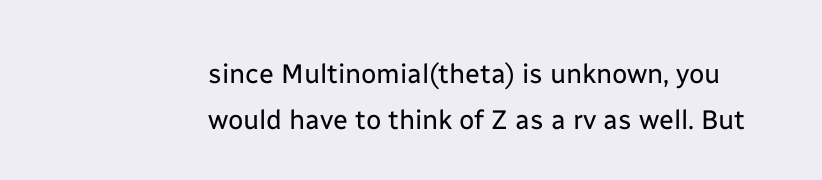since Multinomial(theta) is unknown, you would have to think of Z as a rv as well. But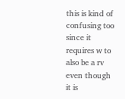this is kind of confusing too since it requires w to also be a rv even though it is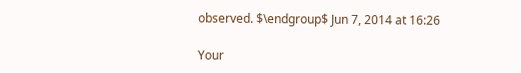observed. $\endgroup$ Jun 7, 2014 at 16:26

Your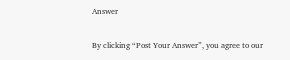Answer

By clicking “Post Your Answer”, you agree to our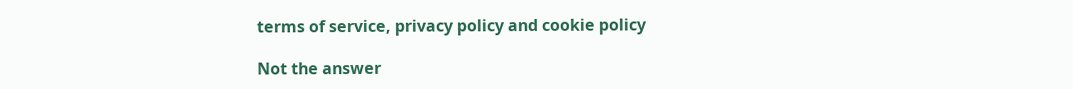terms of service, privacy policy and cookie policy

Not the answer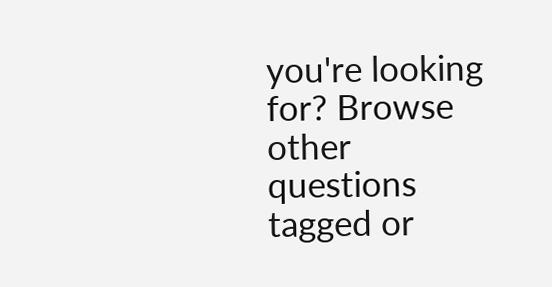you're looking for? Browse other questions tagged or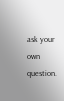ask your own question.